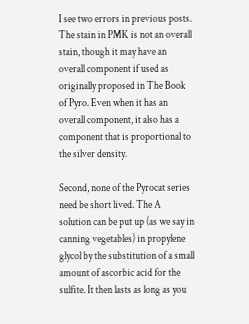I see two errors in previous posts. The stain in PMK is not an overall stain, though it may have an overall component if used as originally proposed in The Book of Pyro. Even when it has an overall component, it also has a component that is proportional to the silver density.

Second, none of the Pyrocat series need be short lived. The A solution can be put up (as we say in canning vegetables) in propylene glycol by the substitution of a small amount of ascorbic acid for the sulfite. It then lasts as long as you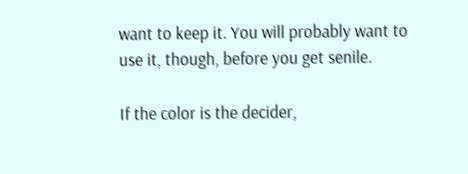want to keep it. You will probably want to use it, though, before you get senile.

If the color is the decider,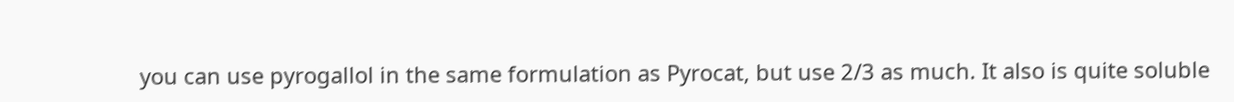you can use pyrogallol in the same formulation as Pyrocat, but use 2/3 as much. It also is quite soluble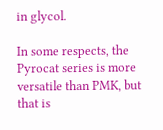in glycol.

In some respects, the Pyrocat series is more versatile than PMK, but that is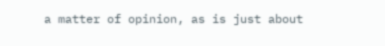a matter of opinion, as is just about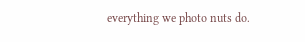everything we photo nuts do.